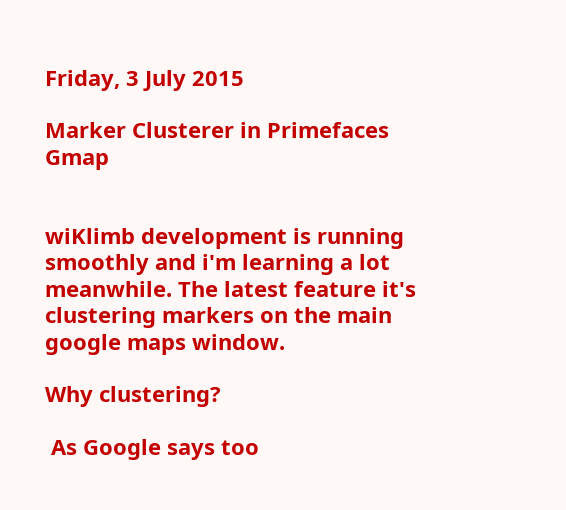Friday, 3 July 2015

Marker Clusterer in Primefaces Gmap


wiKlimb development is running smoothly and i'm learning a lot meanwhile. The latest feature it's clustering markers on the main google maps window.

Why clustering?

 As Google says too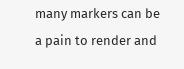many markers can be a pain to render and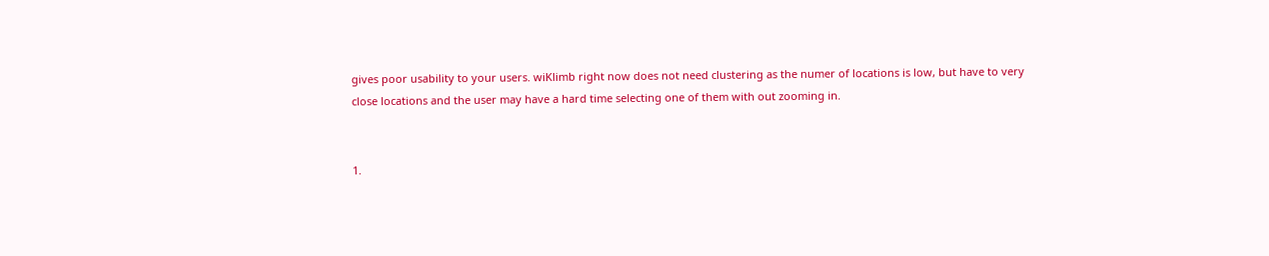gives poor usability to your users. wiKlimb right now does not need clustering as the numer of locations is low, but have to very close locations and the user may have a hard time selecting one of them with out zooming in.


1.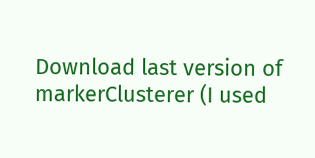Download last version of markerClusterer (I used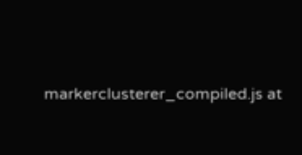markerclusterer_compiled.js at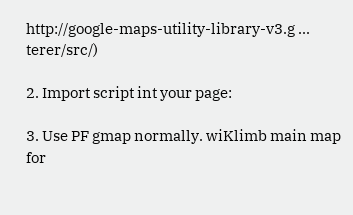http://google-maps-utility-library-v3.g ... terer/src/)

2. Import script int your page:

3. Use PF gmap normally. wiKlimb main map for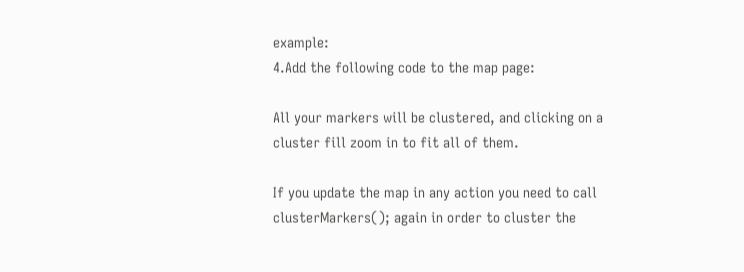example:
4.Add the following code to the map page:

All your markers will be clustered, and clicking on a cluster fill zoom in to fit all of them.

If you update the map in any action you need to call clusterMarkers(); again in order to cluster the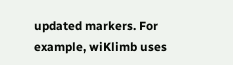updated markers. For example, wiKlimb uses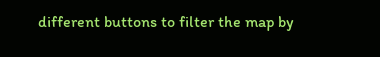different buttons to filter the map by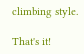climbing style.

That's it!